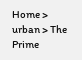Home > urban > The Prime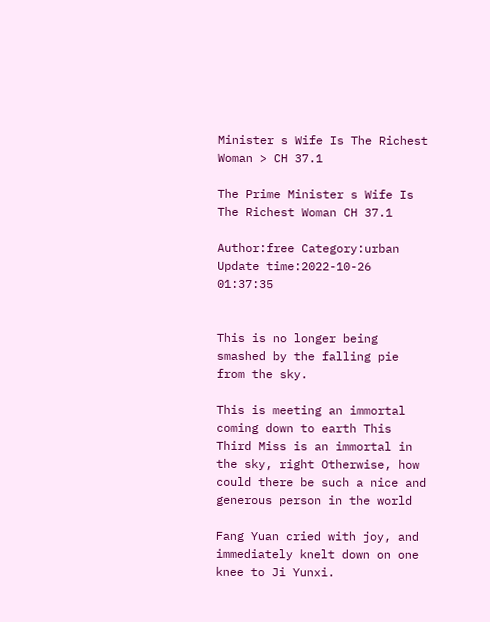Minister s Wife Is The Richest Woman > CH 37.1

The Prime Minister s Wife Is The Richest Woman CH 37.1

Author:free Category:urban Update time:2022-10-26 01:37:35


This is no longer being smashed by the falling pie from the sky.

This is meeting an immortal coming down to earth This Third Miss is an immortal in the sky, right Otherwise, how could there be such a nice and generous person in the world

Fang Yuan cried with joy, and immediately knelt down on one knee to Ji Yunxi.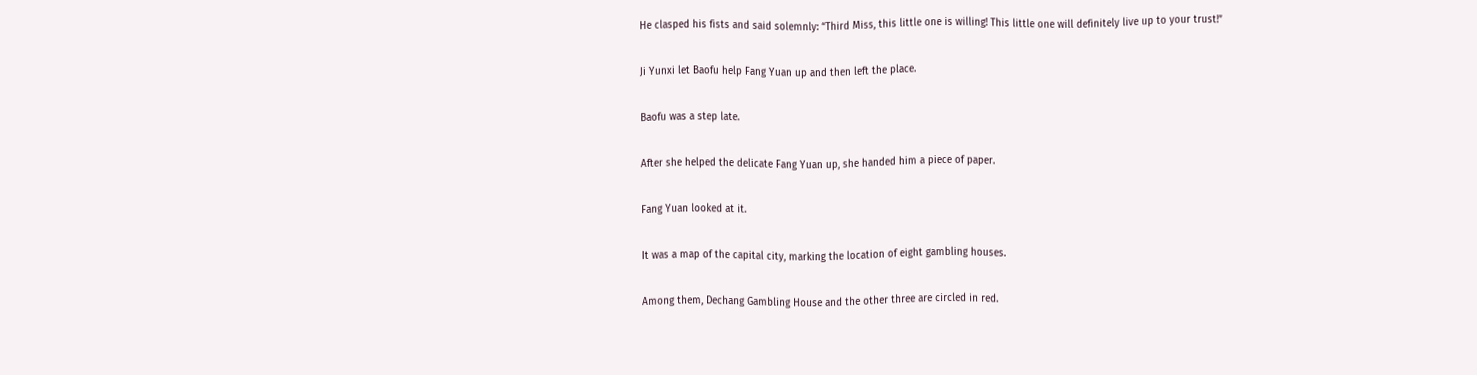He clasped his fists and said solemnly: “Third Miss, this little one is willing! This little one will definitely live up to your trust!”

Ji Yunxi let Baofu help Fang Yuan up and then left the place.

Baofu was a step late.

After she helped the delicate Fang Yuan up, she handed him a piece of paper.

Fang Yuan looked at it.

It was a map of the capital city, marking the location of eight gambling houses.

Among them, Dechang Gambling House and the other three are circled in red.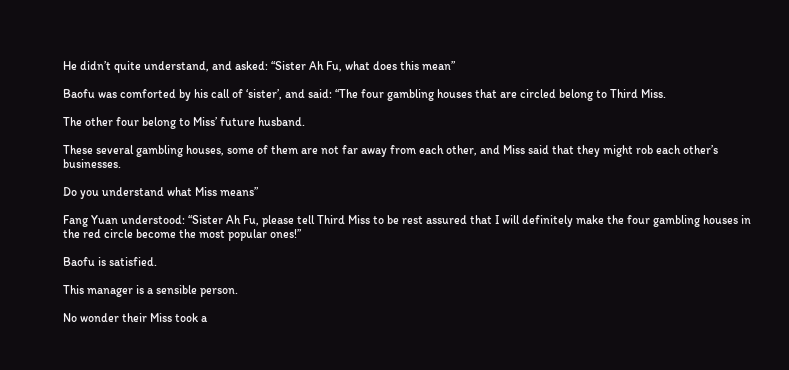He didn’t quite understand, and asked: “Sister Ah Fu, what does this mean”

Baofu was comforted by his call of ‘sister’, and said: “The four gambling houses that are circled belong to Third Miss.

The other four belong to Miss’ future husband.

These several gambling houses, some of them are not far away from each other, and Miss said that they might rob each other’s businesses.

Do you understand what Miss means”

Fang Yuan understood: “Sister Ah Fu, please tell Third Miss to be rest assured that I will definitely make the four gambling houses in the red circle become the most popular ones!”

Baofu is satisfied.

This manager is a sensible person.

No wonder their Miss took a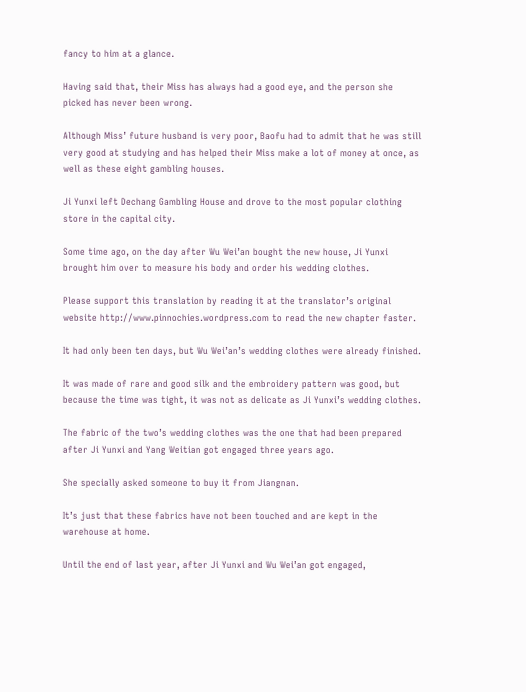fancy to him at a glance.

Having said that, their Miss has always had a good eye, and the person she picked has never been wrong.

Although Miss’ future husband is very poor, Baofu had to admit that he was still very good at studying and has helped their Miss make a lot of money at once, as well as these eight gambling houses.

Ji Yunxi left Dechang Gambling House and drove to the most popular clothing store in the capital city.

Some time ago, on the day after Wu Wei’an bought the new house, Ji Yunxi brought him over to measure his body and order his wedding clothes.

Please support this translation by reading it at the translator’s original website http://www.pinnochies.wordpress.com to read the new chapter faster.

It had only been ten days, but Wu Wei’an’s wedding clothes were already finished.

It was made of rare and good silk and the embroidery pattern was good, but because the time was tight, it was not as delicate as Ji Yunxi’s wedding clothes.

The fabric of the two’s wedding clothes was the one that had been prepared after Ji Yunxi and Yang Weitian got engaged three years ago.

She specially asked someone to buy it from Jiangnan.

It’s just that these fabrics have not been touched and are kept in the warehouse at home.

Until the end of last year, after Ji Yunxi and Wu Wei’an got engaged,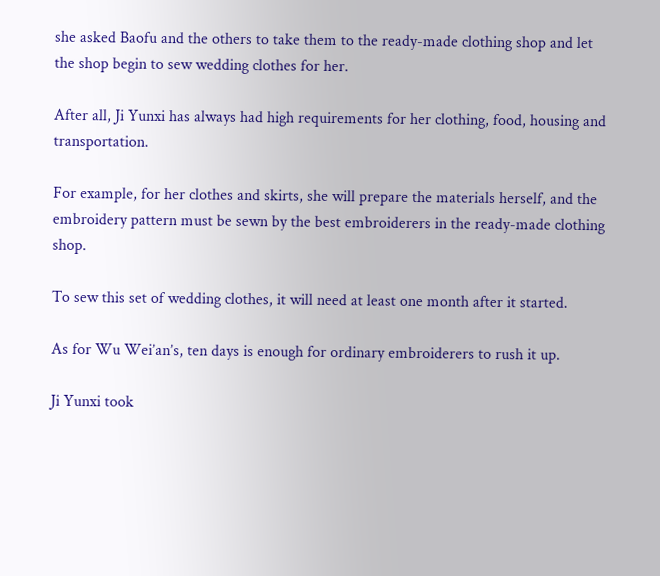she asked Baofu and the others to take them to the ready-made clothing shop and let the shop begin to sew wedding clothes for her.

After all, Ji Yunxi has always had high requirements for her clothing, food, housing and transportation.

For example, for her clothes and skirts, she will prepare the materials herself, and the embroidery pattern must be sewn by the best embroiderers in the ready-made clothing shop.

To sew this set of wedding clothes, it will need at least one month after it started.

As for Wu Wei’an’s, ten days is enough for ordinary embroiderers to rush it up.

Ji Yunxi took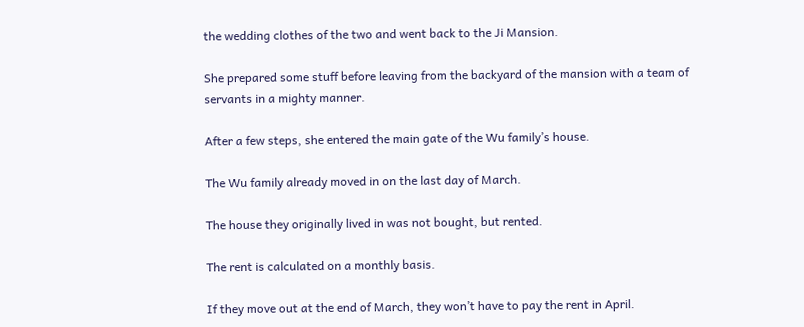the wedding clothes of the two and went back to the Ji Mansion.

She prepared some stuff before leaving from the backyard of the mansion with a team of servants in a mighty manner.

After a few steps, she entered the main gate of the Wu family’s house.

The Wu family already moved in on the last day of March.

The house they originally lived in was not bought, but rented.

The rent is calculated on a monthly basis.

If they move out at the end of March, they won’t have to pay the rent in April.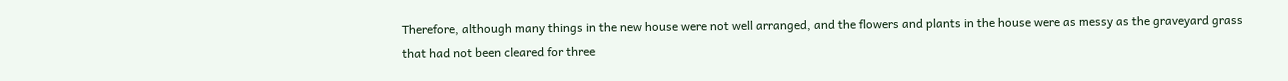Therefore, although many things in the new house were not well arranged, and the flowers and plants in the house were as messy as the graveyard grass that had not been cleared for three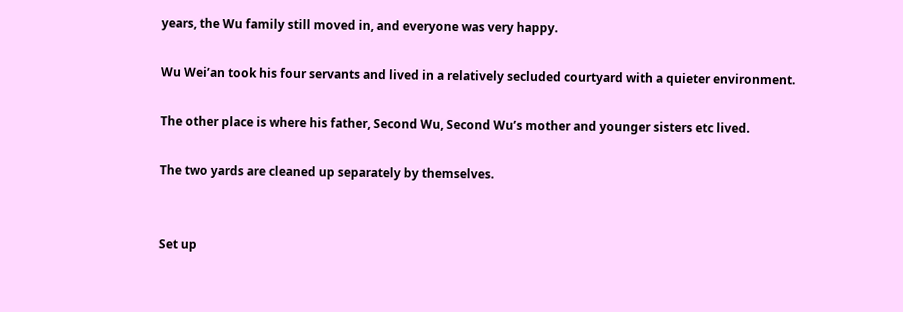years, the Wu family still moved in, and everyone was very happy.

Wu Wei’an took his four servants and lived in a relatively secluded courtyard with a quieter environment.

The other place is where his father, Second Wu, Second Wu’s mother and younger sisters etc lived.

The two yards are cleaned up separately by themselves.


Set up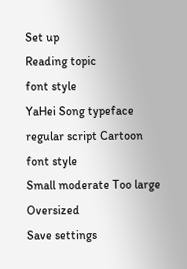Set up
Reading topic
font style
YaHei Song typeface regular script Cartoon
font style
Small moderate Too large Oversized
Save settings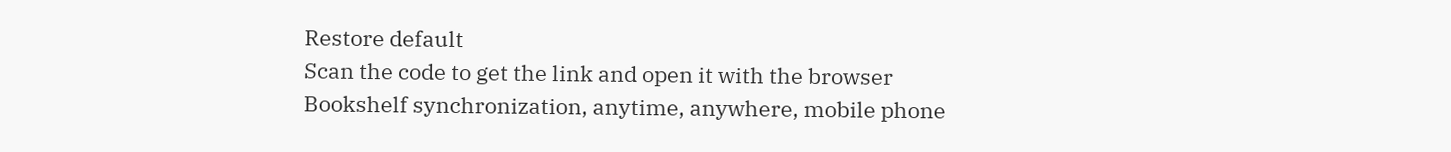Restore default
Scan the code to get the link and open it with the browser
Bookshelf synchronization, anytime, anywhere, mobile phone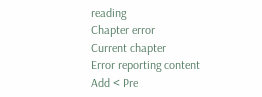reading
Chapter error
Current chapter
Error reporting content
Add < Pre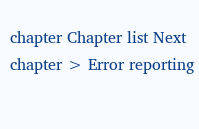chapter Chapter list Next chapter > Error reporting